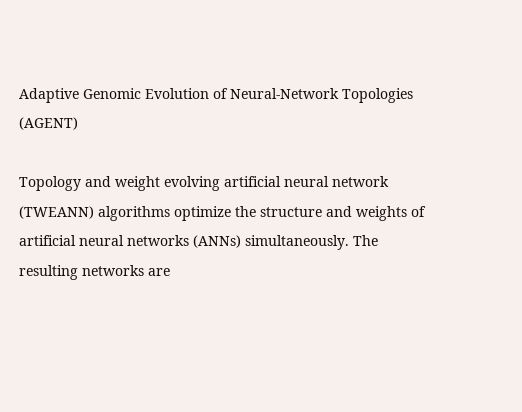Adaptive Genomic Evolution of Neural-Network Topologies (AGENT)

Topology and weight evolving artificial neural network (TWEANN) algorithms optimize the structure and weights of artificial neural networks (ANNs) simultaneously. The resulting networks are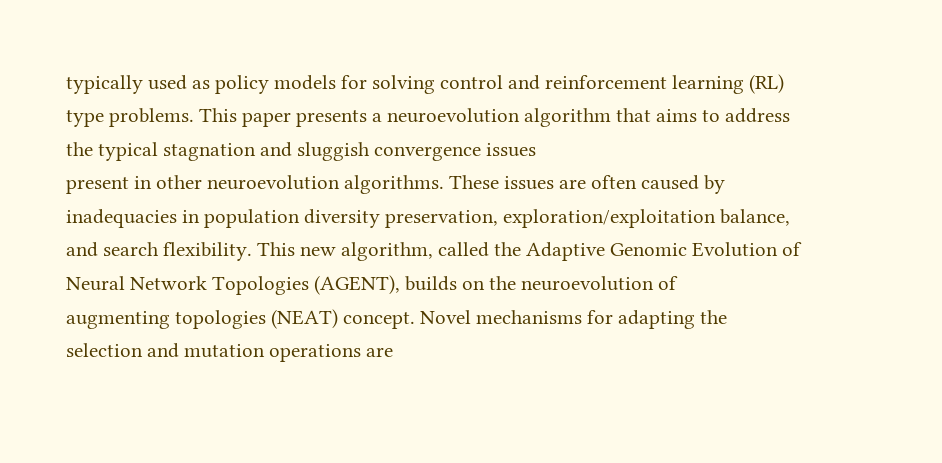typically used as policy models for solving control and reinforcement learning (RL) type problems. This paper presents a neuroevolution algorithm that aims to address the typical stagnation and sluggish convergence issues
present in other neuroevolution algorithms. These issues are often caused by inadequacies in population diversity preservation, exploration/exploitation balance, and search flexibility. This new algorithm, called the Adaptive Genomic Evolution of Neural Network Topologies (AGENT), builds on the neuroevolution of
augmenting topologies (NEAT) concept. Novel mechanisms for adapting the selection and mutation operations are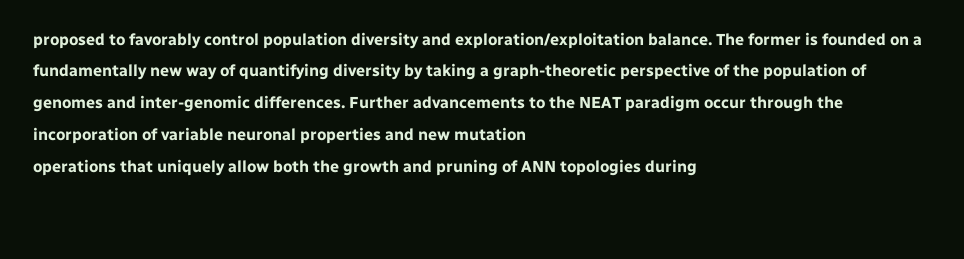proposed to favorably control population diversity and exploration/exploitation balance. The former is founded on a fundamentally new way of quantifying diversity by taking a graph-theoretic perspective of the population of genomes and inter-genomic differences. Further advancements to the NEAT paradigm occur through the incorporation of variable neuronal properties and new mutation
operations that uniquely allow both the growth and pruning of ANN topologies during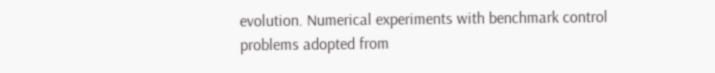evolution. Numerical experiments with benchmark control problems adopted from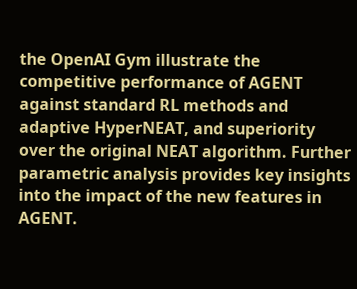the OpenAI Gym illustrate the competitive performance of AGENT against standard RL methods and adaptive HyperNEAT, and superiority over the original NEAT algorithm. Further parametric analysis provides key insights into the impact of the new features in AGENT.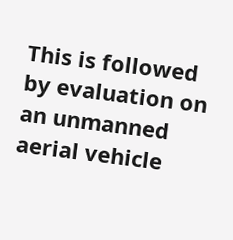This is followed by evaluation on an unmanned aerial vehicle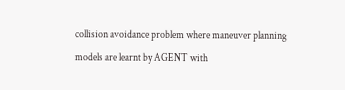collision avoidance problem where maneuver planning models are learnt by AGENT with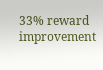33% reward improvement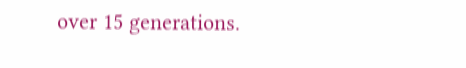over 15 generations.